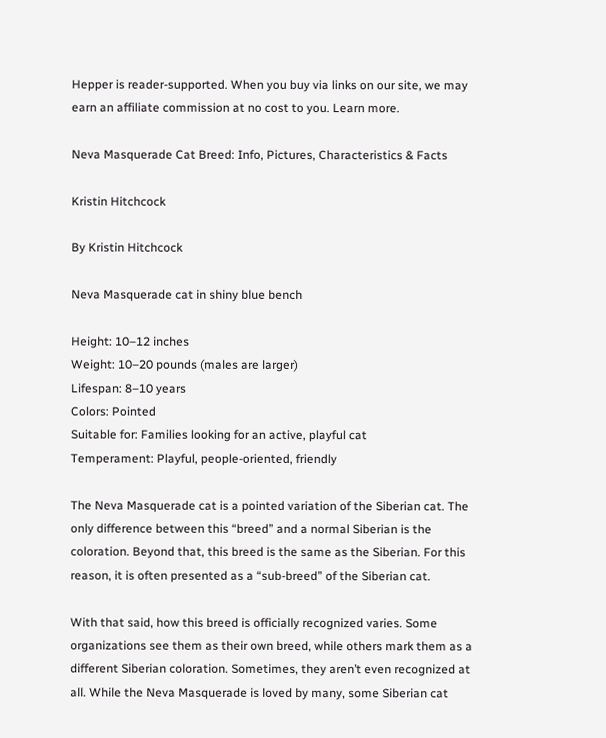Hepper is reader-supported. When you buy via links on our site, we may earn an affiliate commission at no cost to you. Learn more.

Neva Masquerade Cat Breed: Info, Pictures, Characteristics & Facts

Kristin Hitchcock

By Kristin Hitchcock

Neva Masquerade cat in shiny blue bench

Height: 10–12 inches
Weight: 10–20 pounds (males are larger)
Lifespan: 8–10 years
Colors: Pointed
Suitable for: Families looking for an active, playful cat
Temperament: Playful, people-oriented, friendly

The Neva Masquerade cat is a pointed variation of the Siberian cat. The only difference between this “breed” and a normal Siberian is the coloration. Beyond that, this breed is the same as the Siberian. For this reason, it is often presented as a “sub-breed” of the Siberian cat.

With that said, how this breed is officially recognized varies. Some organizations see them as their own breed, while others mark them as a different Siberian coloration. Sometimes, they aren’t even recognized at all. While the Neva Masquerade is loved by many, some Siberian cat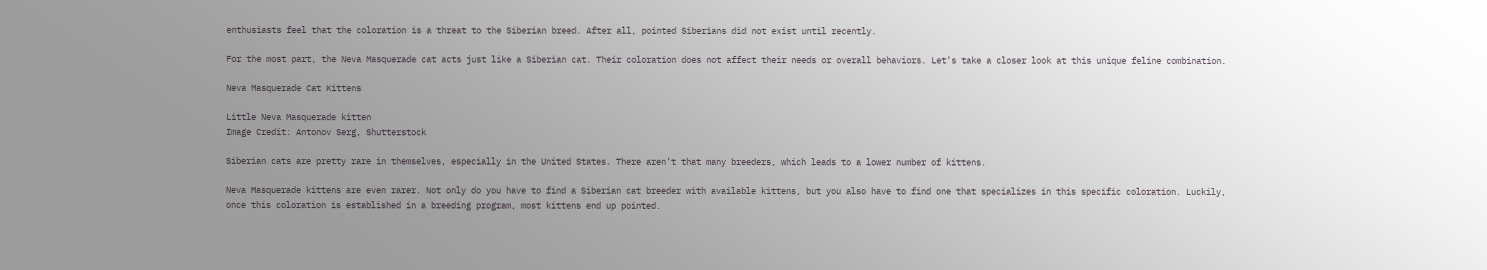enthusiasts feel that the coloration is a threat to the Siberian breed. After all, pointed Siberians did not exist until recently.

For the most part, the Neva Masquerade cat acts just like a Siberian cat. Their coloration does not affect their needs or overall behaviors. Let’s take a closer look at this unique feline combination.

Neva Masquerade Cat Kittens

Little Neva Masquerade kitten
Image Credit: Antonov Serg, Shutterstock

Siberian cats are pretty rare in themselves, especially in the United States. There aren’t that many breeders, which leads to a lower number of kittens.

Neva Masquerade kittens are even rarer. Not only do you have to find a Siberian cat breeder with available kittens, but you also have to find one that specializes in this specific coloration. Luckily, once this coloration is established in a breeding program, most kittens end up pointed.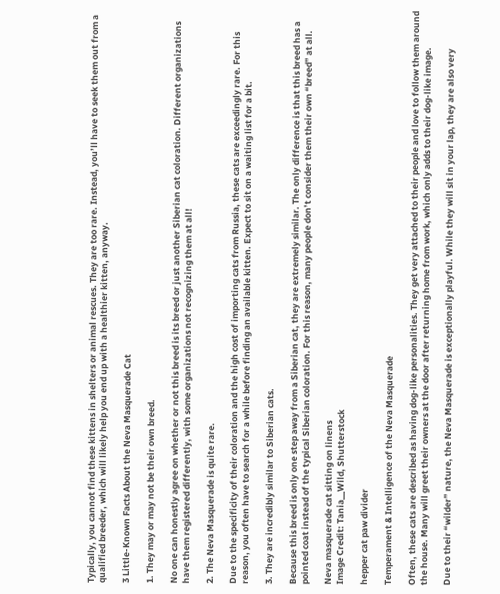Typically, you cannot find these kittens in shelters or animal rescues. They are too rare. Instead, you’ll have to seek them out from a qualified breeder, which will likely help you end up with a healthier kitten, anyway.

3 Little-Known Facts About the Neva Masquerade Cat

1. They may or may not be their own breed.

No one can honestly agree on whether or not this breed is its breed or just another Siberian cat coloration. Different organizations have them registered differently, with some organizations not recognizing them at all!

2. The Neva Masquerade is quite rare.

Due to the specificity of their coloration and the high cost of importing cats from Russia, these cats are exceedingly rare. For this reason, you often have to search for a while before finding an available kitten. Expect to sit on a waiting list for a bit.

3. They are incredibly similar to Siberian cats.

Because this breed is only one step away from a Siberian cat, they are extremely similar. The only difference is that this breed has a pointed coat instead of the typical Siberian coloration. For this reason, many people don’t consider them their own “breed” at all.

Neva masquerade cat sitting on linens
Image Credit: Tania__Wild, Shutterstock

hepper cat paw divider

Temperament & Intelligence of the Neva Masquerade

Often, these cats are described as having dog-like personalities. They get very attached to their people and love to follow them around the house. Many will greet their owners at the door after returning home from work, which only adds to their dog-like image.

Due to their “wilder” nature, the Neva Masquerade is exceptionally playful. While they will sit in your lap, they are also very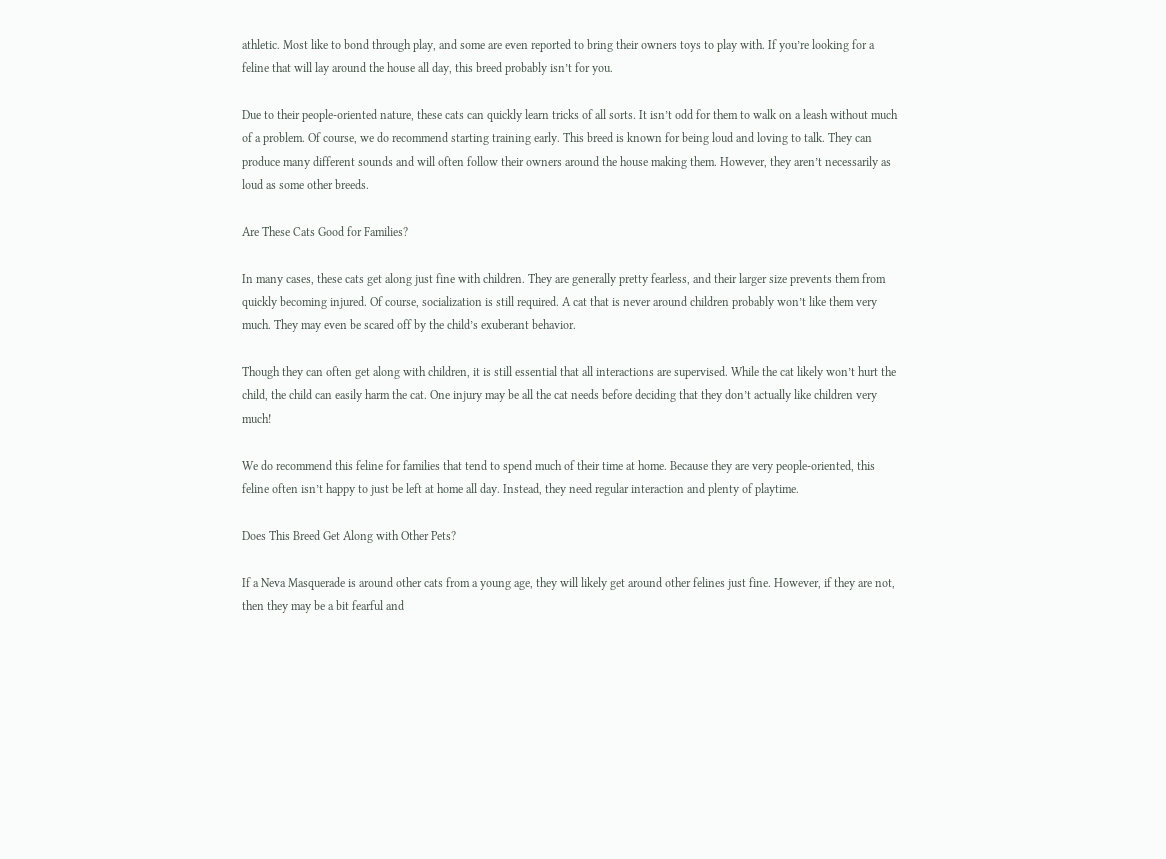athletic. Most like to bond through play, and some are even reported to bring their owners toys to play with. If you’re looking for a feline that will lay around the house all day, this breed probably isn’t for you.

Due to their people-oriented nature, these cats can quickly learn tricks of all sorts. It isn’t odd for them to walk on a leash without much of a problem. Of course, we do recommend starting training early. This breed is known for being loud and loving to talk. They can produce many different sounds and will often follow their owners around the house making them. However, they aren’t necessarily as loud as some other breeds.

Are These Cats Good for Families?

In many cases, these cats get along just fine with children. They are generally pretty fearless, and their larger size prevents them from quickly becoming injured. Of course, socialization is still required. A cat that is never around children probably won’t like them very much. They may even be scared off by the child’s exuberant behavior.

Though they can often get along with children, it is still essential that all interactions are supervised. While the cat likely won’t hurt the child, the child can easily harm the cat. One injury may be all the cat needs before deciding that they don’t actually like children very much!

We do recommend this feline for families that tend to spend much of their time at home. Because they are very people-oriented, this feline often isn’t happy to just be left at home all day. Instead, they need regular interaction and plenty of playtime.

Does This Breed Get Along with Other Pets?

If a Neva Masquerade is around other cats from a young age, they will likely get around other felines just fine. However, if they are not, then they may be a bit fearful and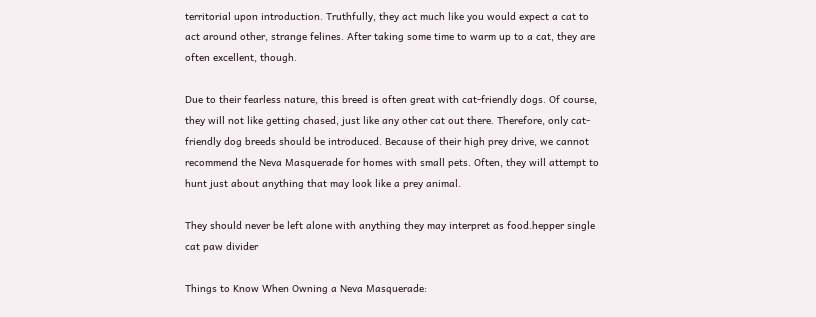territorial upon introduction. Truthfully, they act much like you would expect a cat to act around other, strange felines. After taking some time to warm up to a cat, they are often excellent, though.

Due to their fearless nature, this breed is often great with cat-friendly dogs. Of course, they will not like getting chased, just like any other cat out there. Therefore, only cat-friendly dog breeds should be introduced. Because of their high prey drive, we cannot recommend the Neva Masquerade for homes with small pets. Often, they will attempt to hunt just about anything that may look like a prey animal.

They should never be left alone with anything they may interpret as food.hepper single cat paw divider

Things to Know When Owning a Neva Masquerade: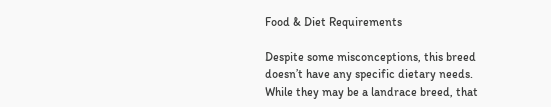Food & Diet Requirements

Despite some misconceptions, this breed doesn’t have any specific dietary needs. While they may be a landrace breed, that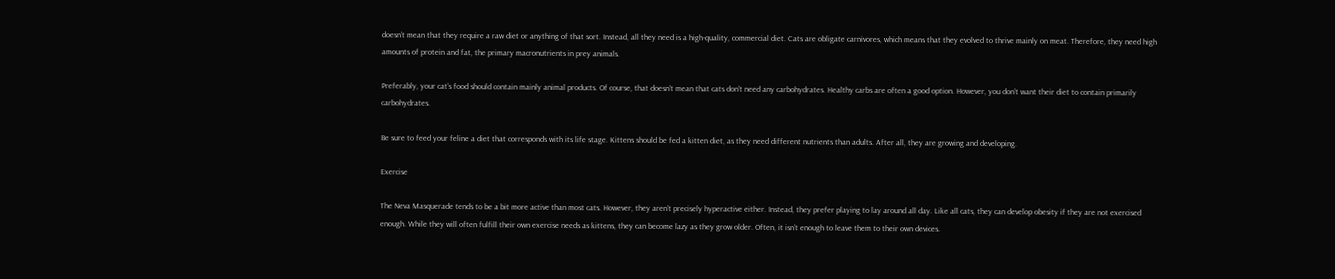doesn’t mean that they require a raw diet or anything of that sort. Instead, all they need is a high-quality, commercial diet. Cats are obligate carnivores, which means that they evolved to thrive mainly on meat. Therefore, they need high amounts of protein and fat, the primary macronutrients in prey animals.

Preferably, your cat’s food should contain mainly animal products. Of course, that doesn’t mean that cats don’t need any carbohydrates. Healthy carbs are often a good option. However, you don’t want their diet to contain primarily carbohydrates.

Be sure to feed your feline a diet that corresponds with its life stage. Kittens should be fed a kitten diet, as they need different nutrients than adults. After all, they are growing and developing.

Exercise

The Neva Masquerade tends to be a bit more active than most cats. However, they aren’t precisely hyperactive either. Instead, they prefer playing to lay around all day. Like all cats, they can develop obesity if they are not exercised enough. While they will often fulfill their own exercise needs as kittens, they can become lazy as they grow older. Often, it isn’t enough to leave them to their own devices.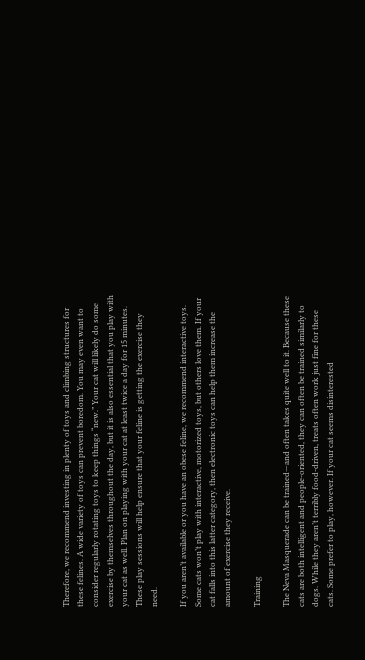Therefore, we recommend investing in plenty of toys and climbing structures for these felines. A wide variety of toys can prevent boredom. You may even want to consider regularly rotating toys to keep things “new.” Your cat will likely do some exercise by themselves throughout the day, but it is also essential that you play with your cat as well. Plan on playing with your cat at least twice a day for 15 minutes. These play sessions will help ensure that your feline is getting the exercise they need.

If you aren’t available or you have an obese feline, we recommend interactive toys. Some cats won’t play with interactive, motorized toys, but others love them. If your cat falls into this latter category, then electronic toys can help them increase the amount of exercise they receive.

Training

The Neva Masquerade can be trained—and often takes quite well to it. Because these cats are both intelligent and people-oriented, they can often be trained similarly to dogs. While they aren’t terribly food-driven, treats often work just fine for these cats. Some prefer to play, however. If your cat seems disinterested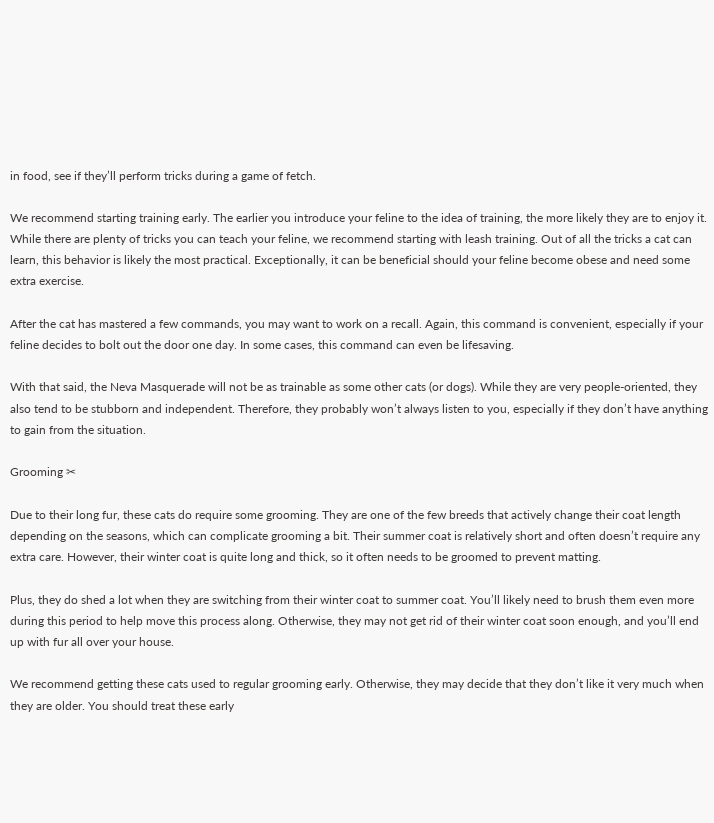in food, see if they’ll perform tricks during a game of fetch.

We recommend starting training early. The earlier you introduce your feline to the idea of training, the more likely they are to enjoy it. While there are plenty of tricks you can teach your feline, we recommend starting with leash training. Out of all the tricks a cat can learn, this behavior is likely the most practical. Exceptionally, it can be beneficial should your feline become obese and need some extra exercise.

After the cat has mastered a few commands, you may want to work on a recall. Again, this command is convenient, especially if your feline decides to bolt out the door one day. In some cases, this command can even be lifesaving.

With that said, the Neva Masquerade will not be as trainable as some other cats (or dogs). While they are very people-oriented, they also tend to be stubborn and independent. Therefore, they probably won’t always listen to you, especially if they don’t have anything to gain from the situation.

Grooming ✂

Due to their long fur, these cats do require some grooming. They are one of the few breeds that actively change their coat length depending on the seasons, which can complicate grooming a bit. Their summer coat is relatively short and often doesn’t require any extra care. However, their winter coat is quite long and thick, so it often needs to be groomed to prevent matting.

Plus, they do shed a lot when they are switching from their winter coat to summer coat. You’ll likely need to brush them even more during this period to help move this process along. Otherwise, they may not get rid of their winter coat soon enough, and you’ll end up with fur all over your house.

We recommend getting these cats used to regular grooming early. Otherwise, they may decide that they don’t like it very much when they are older. You should treat these early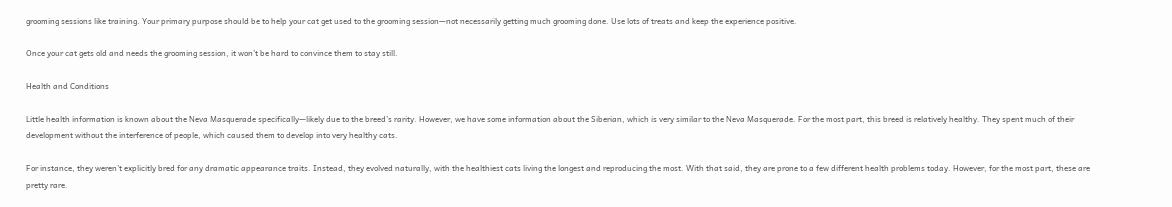grooming sessions like training. Your primary purpose should be to help your cat get used to the grooming session—not necessarily getting much grooming done. Use lots of treats and keep the experience positive.

Once your cat gets old and needs the grooming session, it won’t be hard to convince them to stay still.

Health and Conditions

Little health information is known about the Neva Masquerade specifically—likely due to the breed’s rarity. However, we have some information about the Siberian, which is very similar to the Neva Masquerade. For the most part, this breed is relatively healthy. They spent much of their development without the interference of people, which caused them to develop into very healthy cats.

For instance, they weren’t explicitly bred for any dramatic appearance traits. Instead, they evolved naturally, with the healthiest cats living the longest and reproducing the most. With that said, they are prone to a few different health problems today. However, for the most part, these are pretty rare.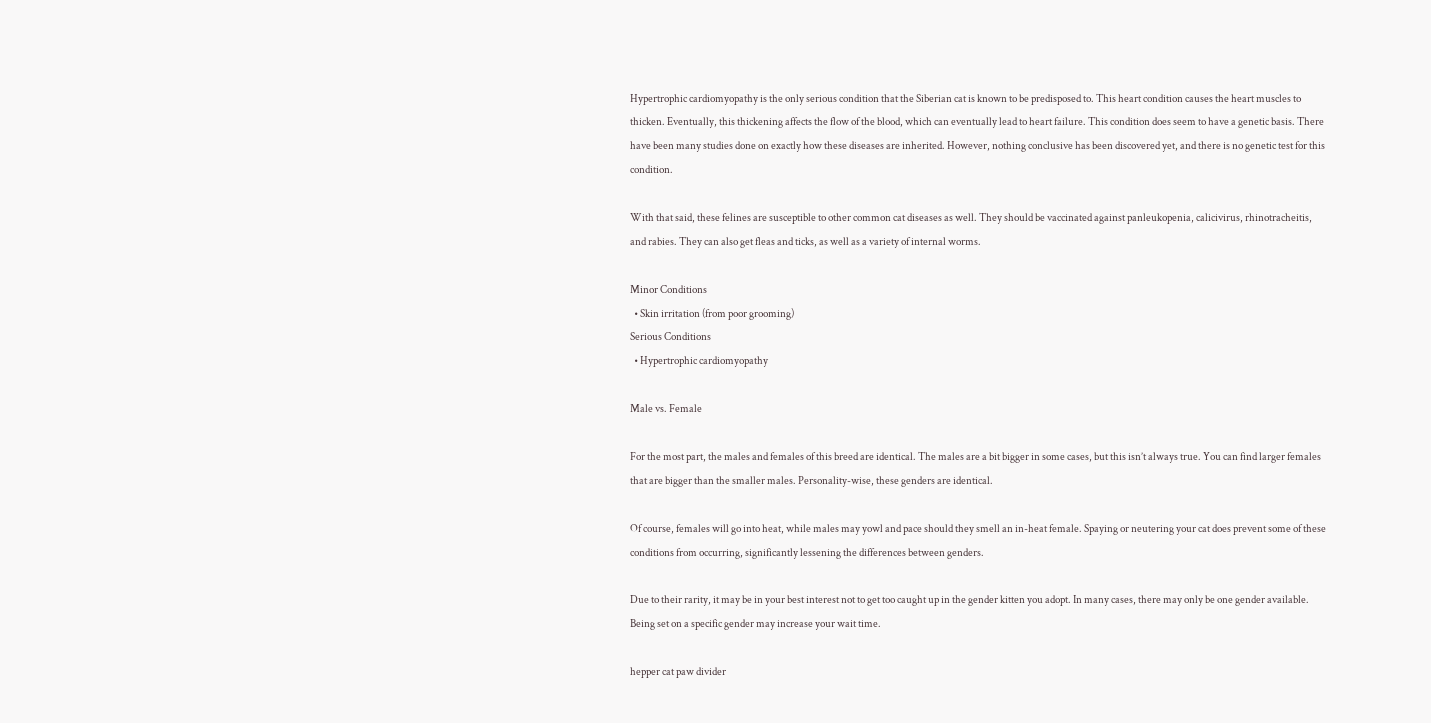Hypertrophic cardiomyopathy is the only serious condition that the Siberian cat is known to be predisposed to. This heart condition causes the heart muscles to thicken. Eventually, this thickening affects the flow of the blood, which can eventually lead to heart failure. This condition does seem to have a genetic basis. There have been many studies done on exactly how these diseases are inherited. However, nothing conclusive has been discovered yet, and there is no genetic test for this condition.

With that said, these felines are susceptible to other common cat diseases as well. They should be vaccinated against panleukopenia, calicivirus, rhinotracheitis, and rabies. They can also get fleas and ticks, as well as a variety of internal worms.

Minor Conditions
  • Skin irritation (from poor grooming)
Serious Conditions
  • Hypertrophic cardiomyopathy

Male vs. Female

For the most part, the males and females of this breed are identical. The males are a bit bigger in some cases, but this isn’t always true. You can find larger females that are bigger than the smaller males. Personality-wise, these genders are identical.

Of course, females will go into heat, while males may yowl and pace should they smell an in-heat female. Spaying or neutering your cat does prevent some of these conditions from occurring, significantly lessening the differences between genders.

Due to their rarity, it may be in your best interest not to get too caught up in the gender kitten you adopt. In many cases, there may only be one gender available. Being set on a specific gender may increase your wait time.

hepper cat paw divider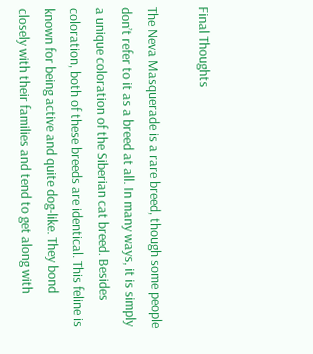Final Thoughts

The Neva Masquerade is a rare breed, though some people don’t refer to it as a breed at all. In many ways, it is simply a unique coloration of the Siberian cat breed. Besides coloration, both of these breeds are identical. This feline is known for being active and quite dog-like. They bond closely with their families and tend to get along with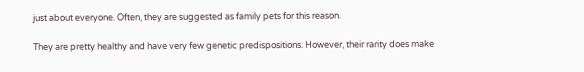just about everyone. Often, they are suggested as family pets for this reason.

They are pretty healthy and have very few genetic predispositions. However, their rarity does make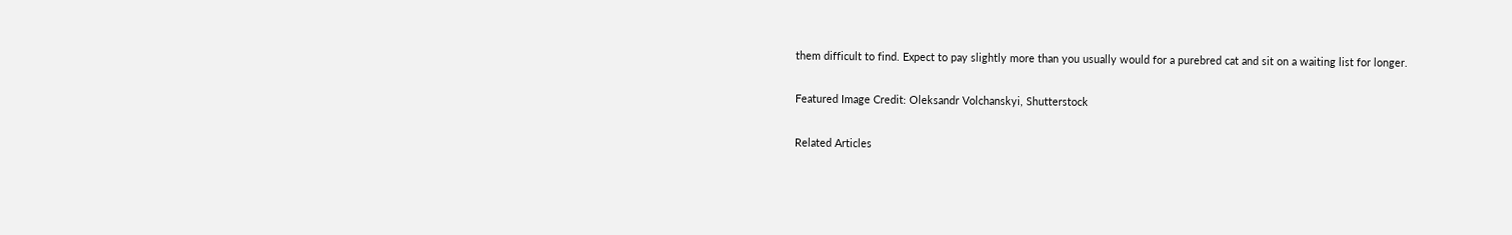them difficult to find. Expect to pay slightly more than you usually would for a purebred cat and sit on a waiting list for longer.

Featured Image Credit: Oleksandr Volchanskyi, Shutterstock

Related Articles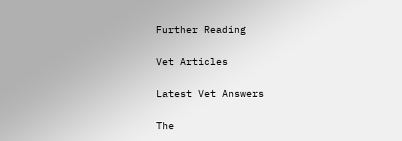Further Reading

Vet Articles

Latest Vet Answers

The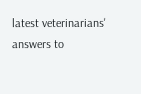latest veterinarians' answers to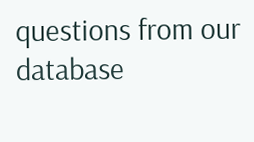questions from our database